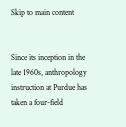Skip to main content


Since its inception in the late 1960s, anthropology instruction at Purdue has taken a four-field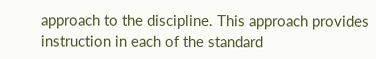approach to the discipline. This approach provides instruction in each of the standard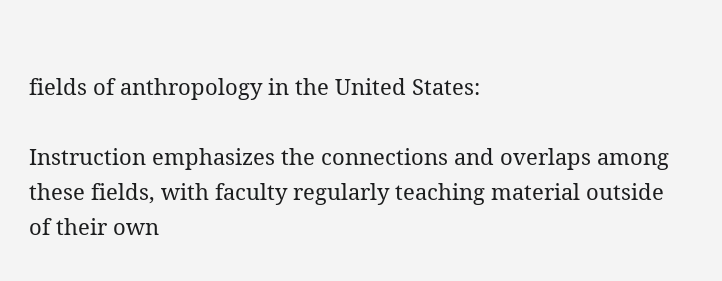fields of anthropology in the United States:

Instruction emphasizes the connections and overlaps among these fields, with faculty regularly teaching material outside of their own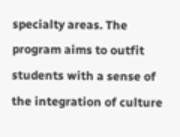specialty areas. The program aims to outfit students with a sense of the integration of culture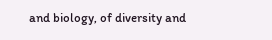and biology, of diversity and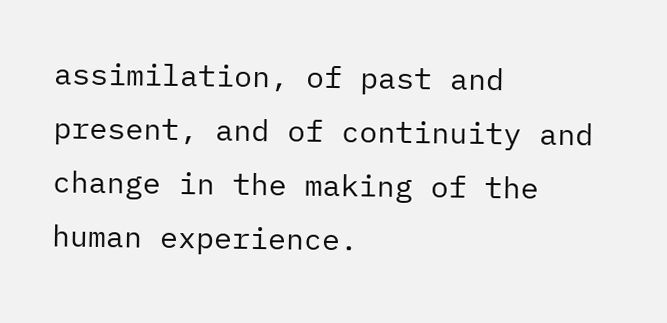assimilation, of past and present, and of continuity and change in the making of the human experience.